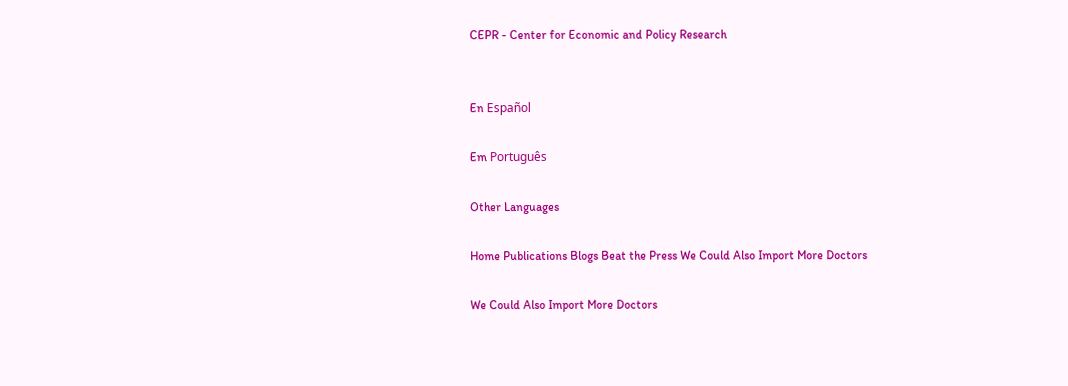CEPR - Center for Economic and Policy Research


En Español

Em Português

Other Languages

Home Publications Blogs Beat the Press We Could Also Import More Doctors

We Could Also Import More Doctors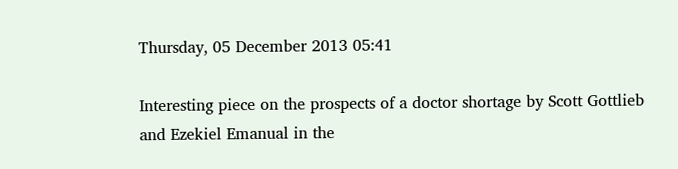Thursday, 05 December 2013 05:41

Interesting piece on the prospects of a doctor shortage by Scott Gottlieb and Ezekiel Emanual in the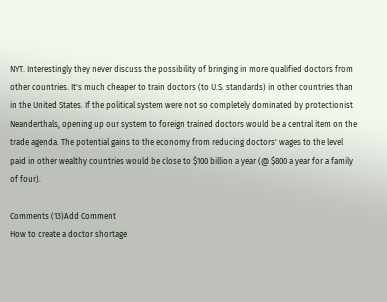NYT. Interestingly they never discuss the possibility of bringing in more qualified doctors from other countries. It's much cheaper to train doctors (to U.S. standards) in other countries than in the United States. If the political system were not so completely dominated by protectionist Neanderthals, opening up our system to foreign trained doctors would be a central item on the trade agenda. The potential gains to the economy from reducing doctors' wages to the level paid in other wealthy countries would be close to $100 billion a year (@ $800 a year for a family of four).

Comments (13)Add Comment
How to create a doctor shortage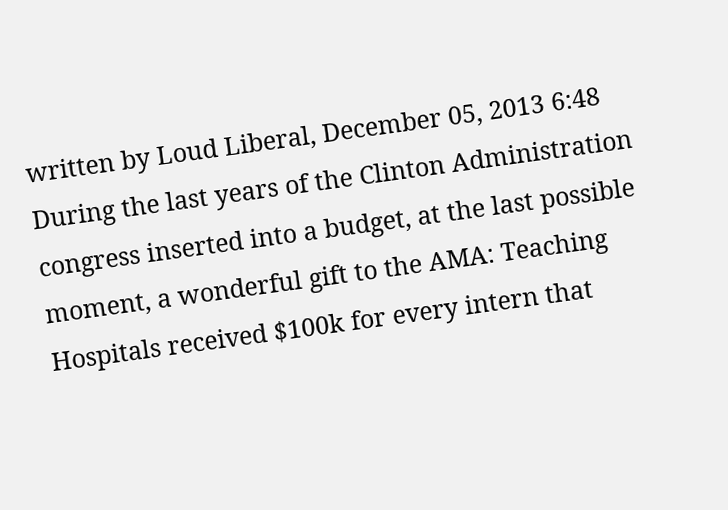written by Loud Liberal, December 05, 2013 6:48
During the last years of the Clinton Administration congress inserted into a budget, at the last possible moment, a wonderful gift to the AMA: Teaching Hospitals received $100k for every intern that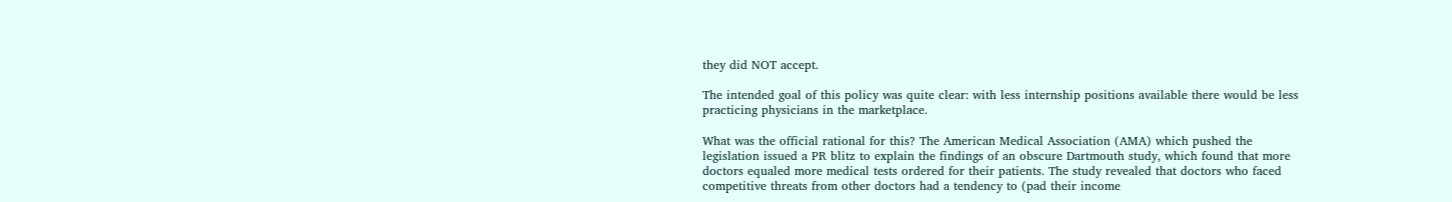they did NOT accept.

The intended goal of this policy was quite clear: with less internship positions available there would be less practicing physicians in the marketplace.

What was the official rational for this? The American Medical Association (AMA) which pushed the legislation issued a PR blitz to explain the findings of an obscure Dartmouth study, which found that more doctors equaled more medical tests ordered for their patients. The study revealed that doctors who faced competitive threats from other doctors had a tendency to (pad their income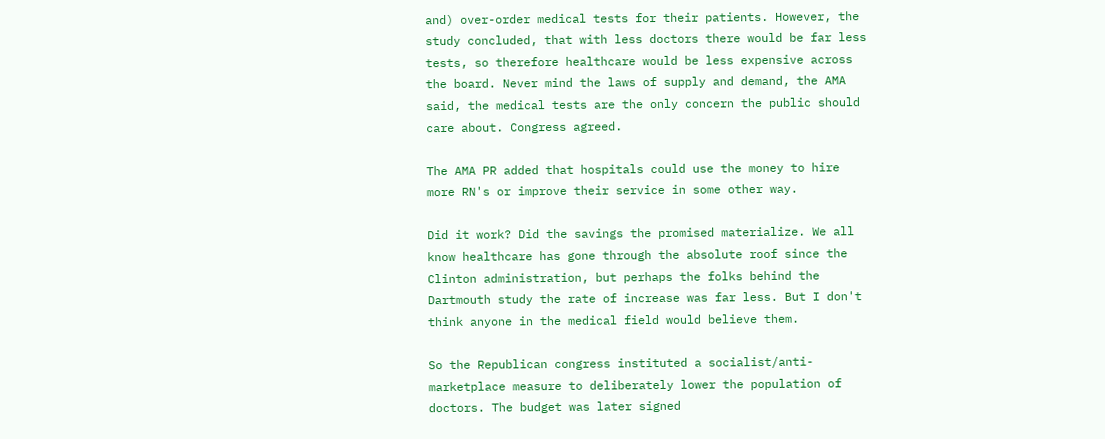and) over-order medical tests for their patients. However, the study concluded, that with less doctors there would be far less tests, so therefore healthcare would be less expensive across the board. Never mind the laws of supply and demand, the AMA said, the medical tests are the only concern the public should care about. Congress agreed.

The AMA PR added that hospitals could use the money to hire more RN's or improve their service in some other way.

Did it work? Did the savings the promised materialize. We all know healthcare has gone through the absolute roof since the Clinton administration, but perhaps the folks behind the Dartmouth study the rate of increase was far less. But I don't think anyone in the medical field would believe them.

So the Republican congress instituted a socialist/anti-marketplace measure to deliberately lower the population of doctors. The budget was later signed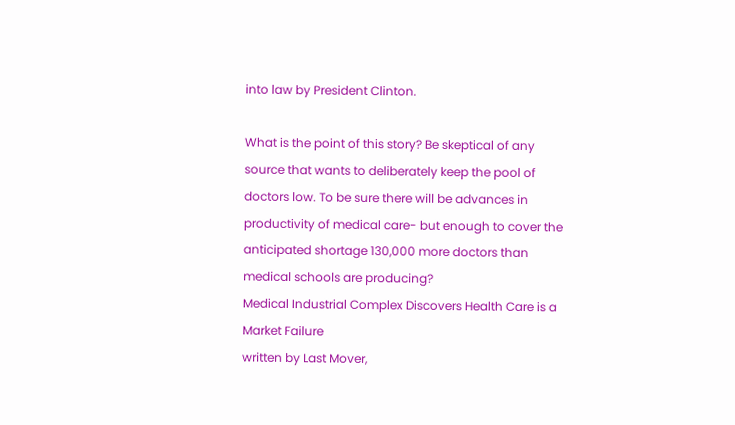into law by President Clinton.

What is the point of this story? Be skeptical of any source that wants to deliberately keep the pool of doctors low. To be sure there will be advances in productivity of medical care- but enough to cover the anticipated shortage 130,000 more doctors than medical schools are producing?
Medical Industrial Complex Discovers Health Care is a Market Failure
written by Last Mover,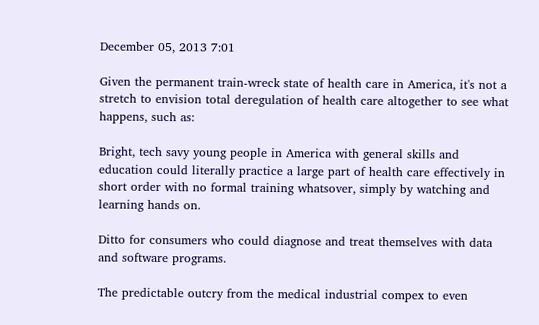December 05, 2013 7:01

Given the permanent train-wreck state of health care in America, it's not a stretch to envision total deregulation of health care altogether to see what happens, such as:

Bright, tech savy young people in America with general skills and education could literally practice a large part of health care effectively in short order with no formal training whatsover, simply by watching and learning hands on.

Ditto for consumers who could diagnose and treat themselves with data and software programs.

The predictable outcry from the medical industrial compex to even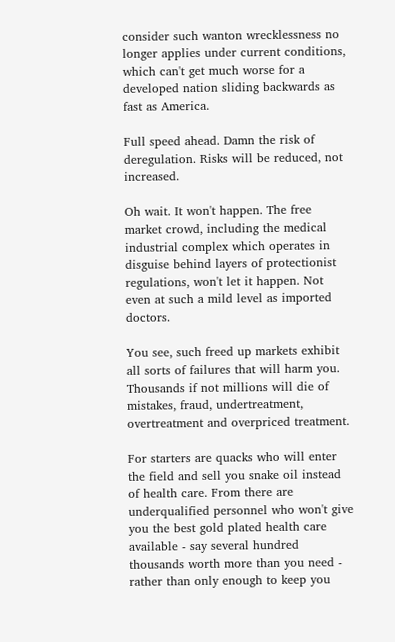consider such wanton wrecklessness no longer applies under current conditions, which can't get much worse for a developed nation sliding backwards as fast as America.

Full speed ahead. Damn the risk of deregulation. Risks will be reduced, not increased.

Oh wait. It won't happen. The free market crowd, including the medical industrial complex which operates in disguise behind layers of protectionist regulations, won't let it happen. Not even at such a mild level as imported doctors.

You see, such freed up markets exhibit all sorts of failures that will harm you. Thousands if not millions will die of mistakes, fraud, undertreatment, overtreatment and overpriced treatment.

For starters are quacks who will enter the field and sell you snake oil instead of health care. From there are underqualified personnel who won't give you the best gold plated health care available - say several hundred thousands worth more than you need - rather than only enough to keep you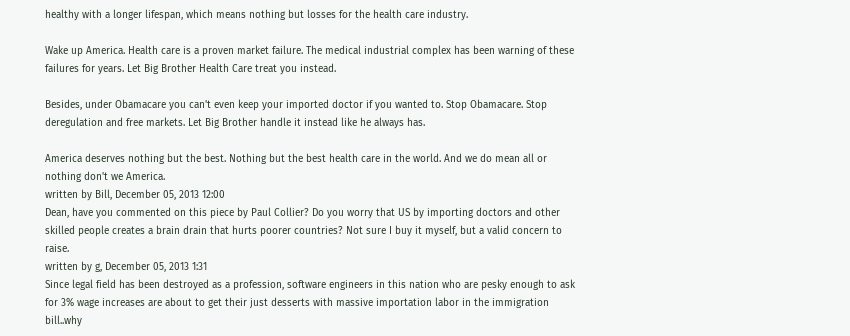healthy with a longer lifespan, which means nothing but losses for the health care industry.

Wake up America. Health care is a proven market failure. The medical industrial complex has been warning of these failures for years. Let Big Brother Health Care treat you instead.

Besides, under Obamacare you can't even keep your imported doctor if you wanted to. Stop Obamacare. Stop deregulation and free markets. Let Big Brother handle it instead like he always has.

America deserves nothing but the best. Nothing but the best health care in the world. And we do mean all or nothing don't we America.
written by Bill, December 05, 2013 12:00
Dean, have you commented on this piece by Paul Collier? Do you worry that US by importing doctors and other skilled people creates a brain drain that hurts poorer countries? Not sure I buy it myself, but a valid concern to raise.
written by g, December 05, 2013 1:31
Since legal field has been destroyed as a profession, software engineers in this nation who are pesky enough to ask for 3% wage increases are about to get their just desserts with massive importation labor in the immigration bill..why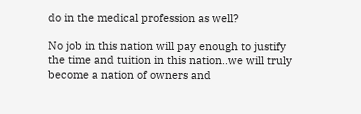do in the medical profession as well?

No job in this nation will pay enough to justify the time and tuition in this nation..we will truly become a nation of owners and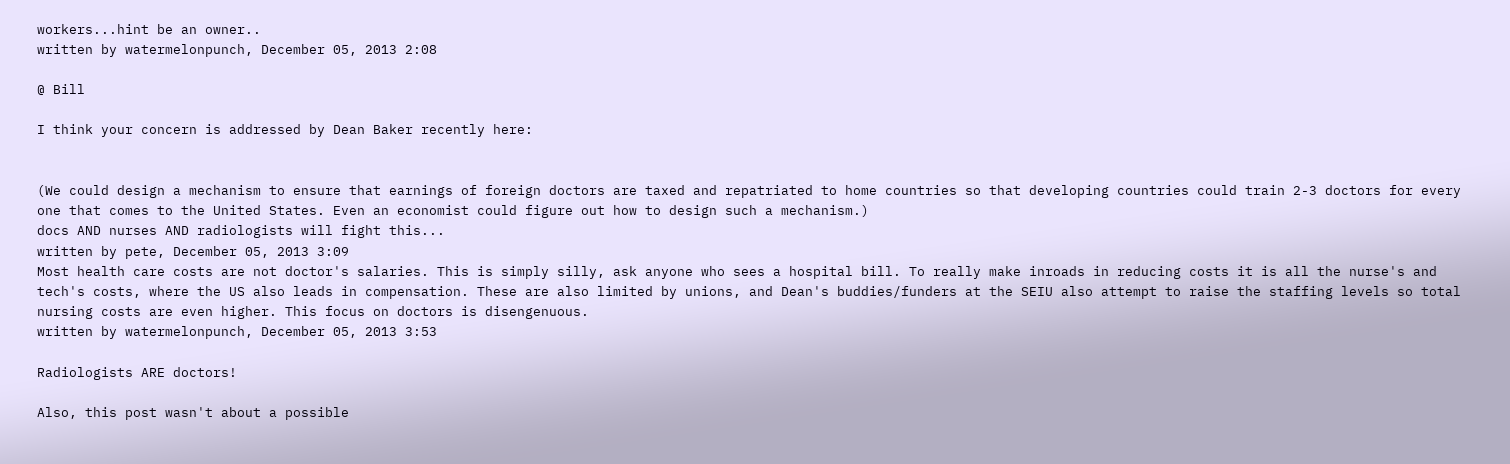workers...hint be an owner..
written by watermelonpunch, December 05, 2013 2:08

@ Bill

I think your concern is addressed by Dean Baker recently here:


(We could design a mechanism to ensure that earnings of foreign doctors are taxed and repatriated to home countries so that developing countries could train 2-3 doctors for every one that comes to the United States. Even an economist could figure out how to design such a mechanism.)
docs AND nurses AND radiologists will fight this...
written by pete, December 05, 2013 3:09
Most health care costs are not doctor's salaries. This is simply silly, ask anyone who sees a hospital bill. To really make inroads in reducing costs it is all the nurse's and tech's costs, where the US also leads in compensation. These are also limited by unions, and Dean's buddies/funders at the SEIU also attempt to raise the staffing levels so total nursing costs are even higher. This focus on doctors is disengenuous.
written by watermelonpunch, December 05, 2013 3:53

Radiologists ARE doctors!

Also, this post wasn't about a possible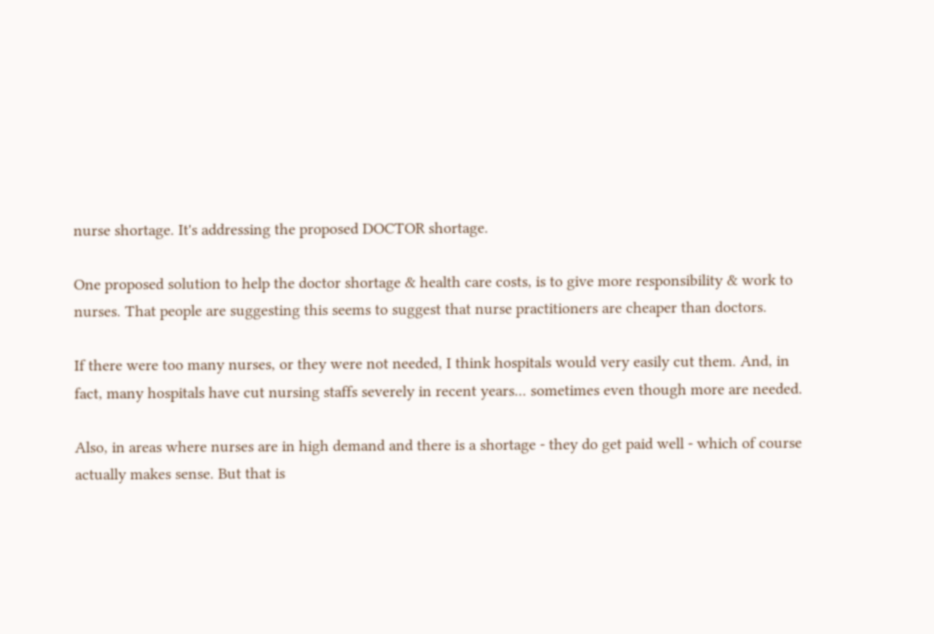nurse shortage. It's addressing the proposed DOCTOR shortage.

One proposed solution to help the doctor shortage & health care costs, is to give more responsibility & work to nurses. That people are suggesting this seems to suggest that nurse practitioners are cheaper than doctors.

If there were too many nurses, or they were not needed, I think hospitals would very easily cut them. And, in fact, many hospitals have cut nursing staffs severely in recent years... sometimes even though more are needed.

Also, in areas where nurses are in high demand and there is a shortage - they do get paid well - which of course actually makes sense. But that is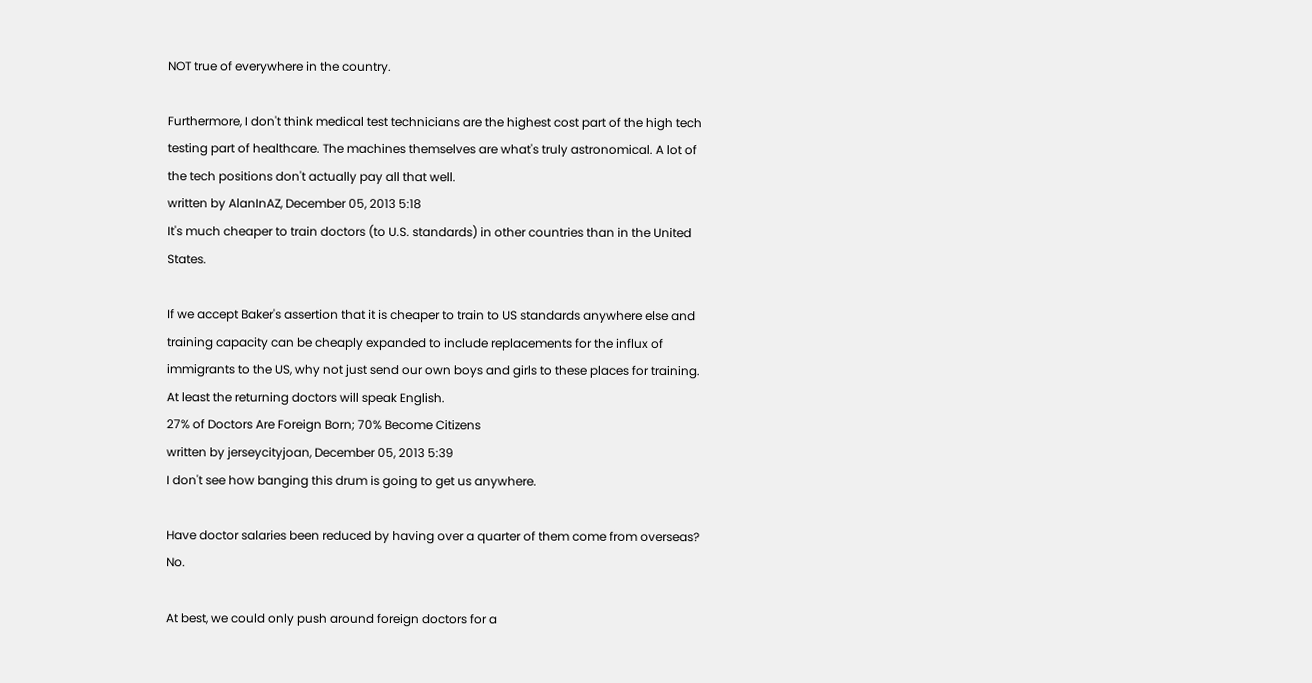NOT true of everywhere in the country.

Furthermore, I don't think medical test technicians are the highest cost part of the high tech testing part of healthcare. The machines themselves are what's truly astronomical. A lot of the tech positions don't actually pay all that well.
written by AlanInAZ, December 05, 2013 5:18
It's much cheaper to train doctors (to U.S. standards) in other countries than in the United States.

If we accept Baker's assertion that it is cheaper to train to US standards anywhere else and training capacity can be cheaply expanded to include replacements for the influx of immigrants to the US, why not just send our own boys and girls to these places for training. At least the returning doctors will speak English.
27% of Doctors Are Foreign Born; 70% Become Citizens
written by jerseycityjoan, December 05, 2013 5:39
I don't see how banging this drum is going to get us anywhere.

Have doctor salaries been reduced by having over a quarter of them come from overseas? No.

At best, we could only push around foreign doctors for a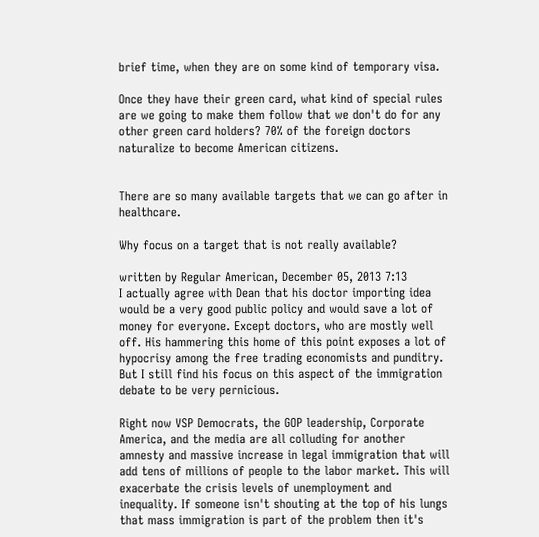brief time, when they are on some kind of temporary visa.

Once they have their green card, what kind of special rules are we going to make them follow that we don't do for any other green card holders? 70% of the foreign doctors naturalize to become American citizens.


There are so many available targets that we can go after in healthcare.

Why focus on a target that is not really available?

written by Regular American, December 05, 2013 7:13
I actually agree with Dean that his doctor importing idea would be a very good public policy and would save a lot of money for everyone. Except doctors, who are mostly well off. His hammering this home of this point exposes a lot of hypocrisy among the free trading economists and punditry. But I still find his focus on this aspect of the immigration debate to be very pernicious.

Right now VSP Democrats, the GOP leadership, Corporate America, and the media are all colluding for another amnesty and massive increase in legal immigration that will add tens of millions of people to the labor market. This will exacerbate the crisis levels of unemployment and inequality. If someone isn't shouting at the top of his lungs that mass immigration is part of the problem then it's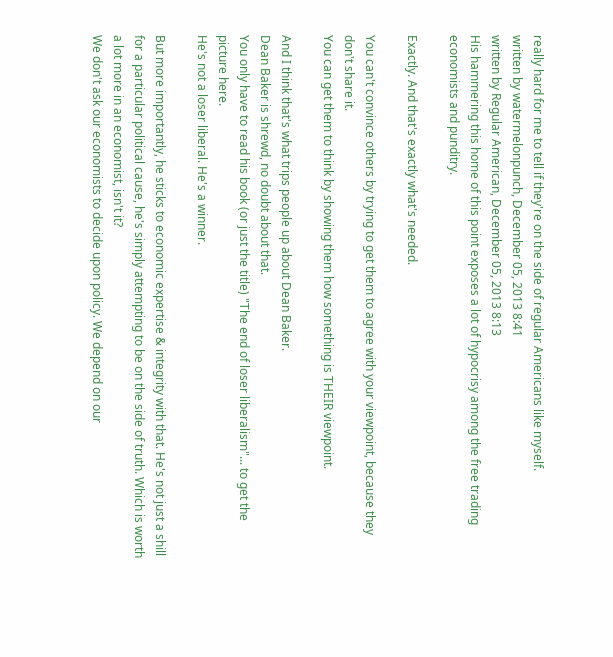really hard for me to tell if they're on the side of regular Americans like myself.
written by watermelonpunch, December 05, 2013 8:41
written by Regular American, December 05, 2013 8:13
His hammering this home of this point exposes a lot of hypocrisy among the free trading economists and punditry.

Exactly. And that's exactly what's needed.

You can't convince others by trying to get them to agree with your viewpoint, because they don't share it.
You can get them to think by showing them how something is THEIR viewpoint.

And I think that's what trips people up about Dean Baker.
Dean Baker is shrewd, no doubt about that.
You only have to read his book (or just the title) "The end of loser liberalism"... to get the picture here.
He's not a loser liberal. He's a winner.

But more importantly, he sticks to economic expertise & integrity with that. He's not just a shill for a particular political cause, he's simply attempting to be on the side of truth. Which is worth a lot more in an economist, isn't it?
We don't ask our economists to decide upon policy. We depend on our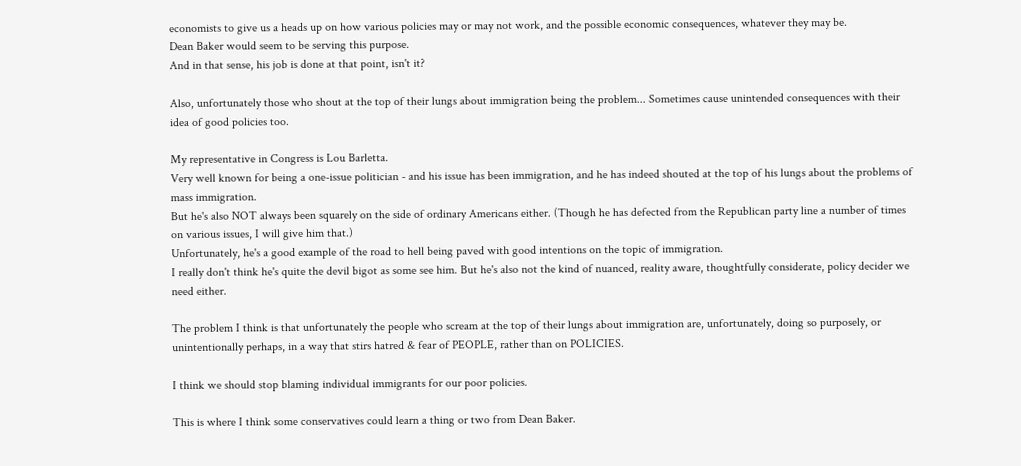economists to give us a heads up on how various policies may or may not work, and the possible economic consequences, whatever they may be.
Dean Baker would seem to be serving this purpose.
And in that sense, his job is done at that point, isn't it?

Also, unfortunately those who shout at the top of their lungs about immigration being the problem... Sometimes cause unintended consequences with their idea of good policies too.

My representative in Congress is Lou Barletta.
Very well known for being a one-issue politician - and his issue has been immigration, and he has indeed shouted at the top of his lungs about the problems of mass immigration.
But he's also NOT always been squarely on the side of ordinary Americans either. (Though he has defected from the Republican party line a number of times on various issues, I will give him that.)
Unfortunately, he's a good example of the road to hell being paved with good intentions on the topic of immigration.
I really don't think he's quite the devil bigot as some see him. But he's also not the kind of nuanced, reality aware, thoughtfully considerate, policy decider we need either.

The problem I think is that unfortunately the people who scream at the top of their lungs about immigration are, unfortunately, doing so purposely, or unintentionally perhaps, in a way that stirs hatred & fear of PEOPLE, rather than on POLICIES.

I think we should stop blaming individual immigrants for our poor policies.

This is where I think some conservatives could learn a thing or two from Dean Baker.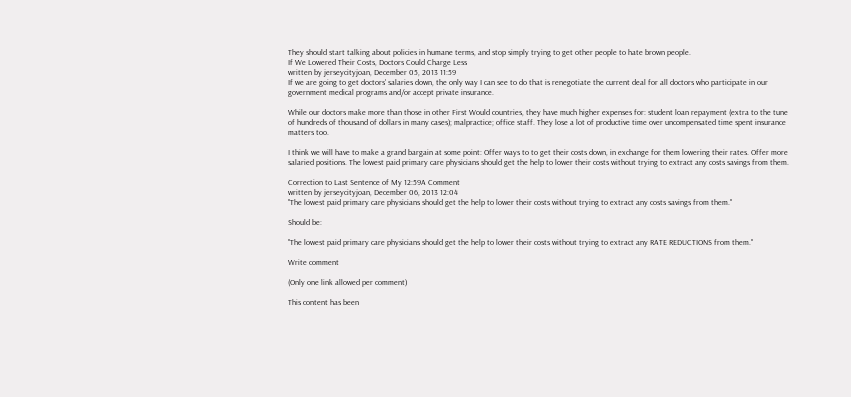They should start talking about policies in humane terms, and stop simply trying to get other people to hate brown people.
If We Lowered Their Costs, Doctors Could Charge Less
written by jerseycityjoan, December 05, 2013 11:59
If we are going to get doctors' salaries down, the only way I can see to do that is renegotiate the current deal for all doctors who participate in our government medical programs and/or accept private insurance.

While our doctors make more than those in other First Would countries, they have much higher expenses for: student loan repayment (extra to the tune of hundreds of thousand of dollars in many cases); malpractice; office staff. They lose a lot of productive time over uncompensated time spent insurance matters too.

I think we will have to make a grand bargain at some point: Offer ways to to get their costs down, in exchange for them lowering their rates. Offer more salaried positions. The lowest paid primary care physicians should get the help to lower their costs without trying to extract any costs savings from them.

Correction to Last Sentence of My 12:59A Comment
written by jerseycityjoan, December 06, 2013 12:04
"The lowest paid primary care physicians should get the help to lower their costs without trying to extract any costs savings from them."

Should be:

"The lowest paid primary care physicians should get the help to lower their costs without trying to extract any RATE REDUCTIONS from them."

Write comment

(Only one link allowed per comment)

This content has been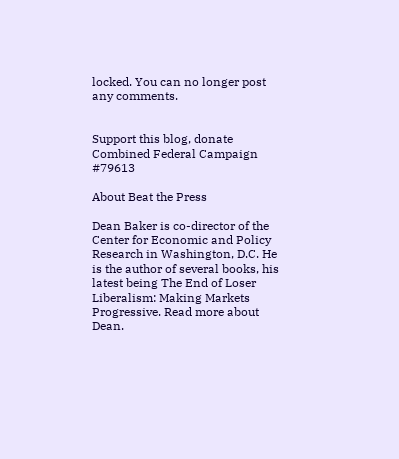locked. You can no longer post any comments.


Support this blog, donate
Combined Federal Campaign #79613

About Beat the Press

Dean Baker is co-director of the Center for Economic and Policy Research in Washington, D.C. He is the author of several books, his latest being The End of Loser Liberalism: Making Markets Progressive. Read more about Dean.